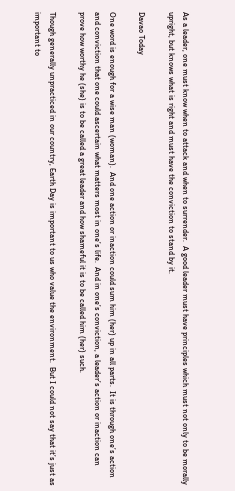As a leader, one must know when to attack and when to surrender.  A good leader must have principles which must not only to be morally upright, but knows what is right and must have the conviction to stand by it.

Davao Today

One word is enough for a wise man (woman).  And one action or inaction could sum him (her) up in all parts.  It is through one’s action and conviction that one could ascertain what matters most in one’s life.  And in one’s conviction, a leader’s action or inaction can prove how worthy he (she) is to be called a great leader and how shameful it is to be called him (her) such.

Though generally unpracticed in our country, Earth Day is important to us who value the environment.  But I could not say that it’s just as important to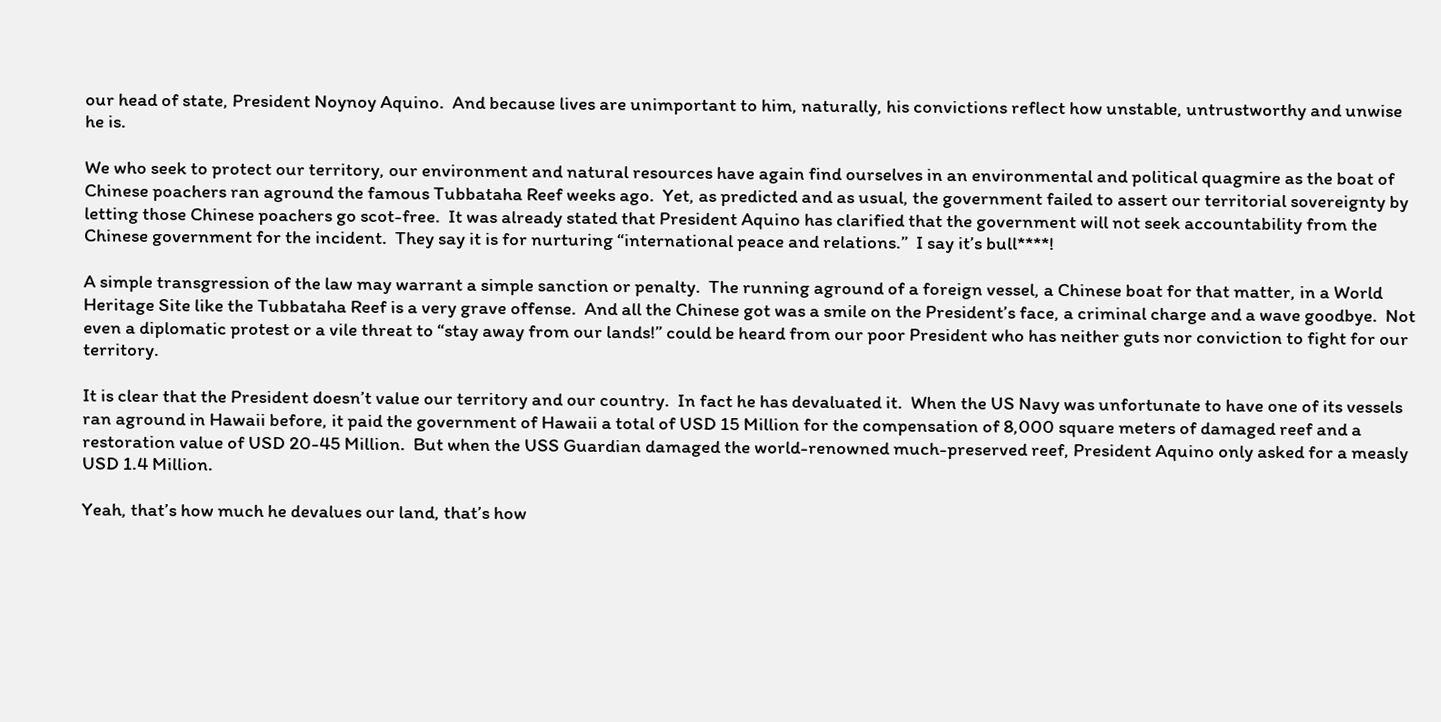our head of state, President Noynoy Aquino.  And because lives are unimportant to him, naturally, his convictions reflect how unstable, untrustworthy and unwise he is.

We who seek to protect our territory, our environment and natural resources have again find ourselves in an environmental and political quagmire as the boat of Chinese poachers ran aground the famous Tubbataha Reef weeks ago.  Yet, as predicted and as usual, the government failed to assert our territorial sovereignty by letting those Chinese poachers go scot-free.  It was already stated that President Aquino has clarified that the government will not seek accountability from the Chinese government for the incident.  They say it is for nurturing “international peace and relations.”  I say it’s bull****!

A simple transgression of the law may warrant a simple sanction or penalty.  The running aground of a foreign vessel, a Chinese boat for that matter, in a World Heritage Site like the Tubbataha Reef is a very grave offense.  And all the Chinese got was a smile on the President’s face, a criminal charge and a wave goodbye.  Not even a diplomatic protest or a vile threat to “stay away from our lands!” could be heard from our poor President who has neither guts nor conviction to fight for our territory.

It is clear that the President doesn’t value our territory and our country.  In fact he has devaluated it.  When the US Navy was unfortunate to have one of its vessels ran aground in Hawaii before, it paid the government of Hawaii a total of USD 15 Million for the compensation of 8,000 square meters of damaged reef and a restoration value of USD 20-45 Million.  But when the USS Guardian damaged the world-renowned much-preserved reef, President Aquino only asked for a measly USD 1.4 Million.

Yeah, that’s how much he devalues our land, that’s how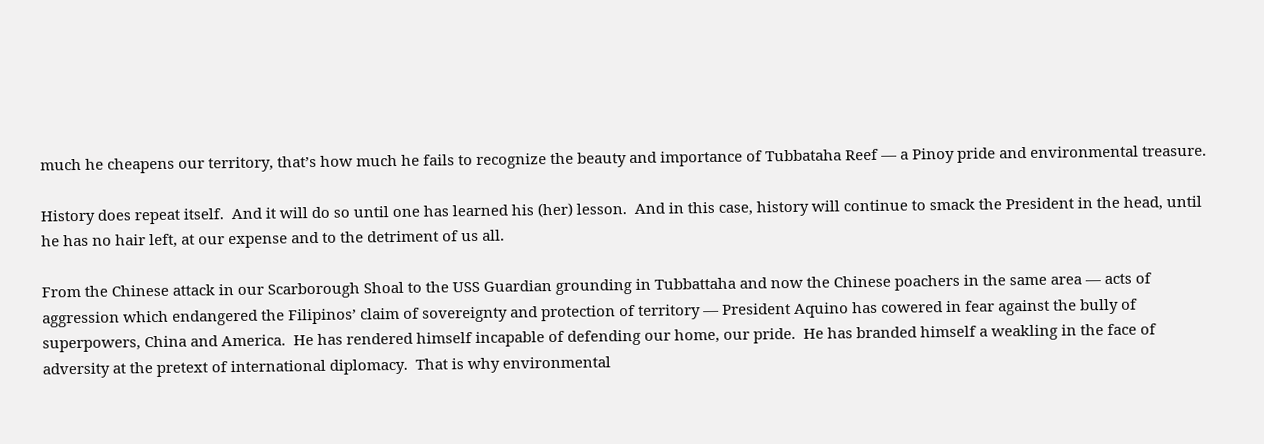much he cheapens our territory, that’s how much he fails to recognize the beauty and importance of Tubbataha Reef — a Pinoy pride and environmental treasure.

History does repeat itself.  And it will do so until one has learned his (her) lesson.  And in this case, history will continue to smack the President in the head, until he has no hair left, at our expense and to the detriment of us all.

From the Chinese attack in our Scarborough Shoal to the USS Guardian grounding in Tubbattaha and now the Chinese poachers in the same area — acts of aggression which endangered the Filipinos’ claim of sovereignty and protection of territory — President Aquino has cowered in fear against the bully of superpowers, China and America.  He has rendered himself incapable of defending our home, our pride.  He has branded himself a weakling in the face of adversity at the pretext of international diplomacy.  That is why environmental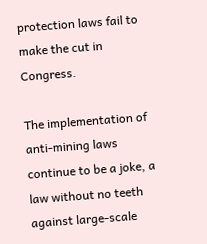protection laws fail to make the cut in Congress.

The implementation of anti-mining laws continue to be a joke, a law without no teeth against large-scale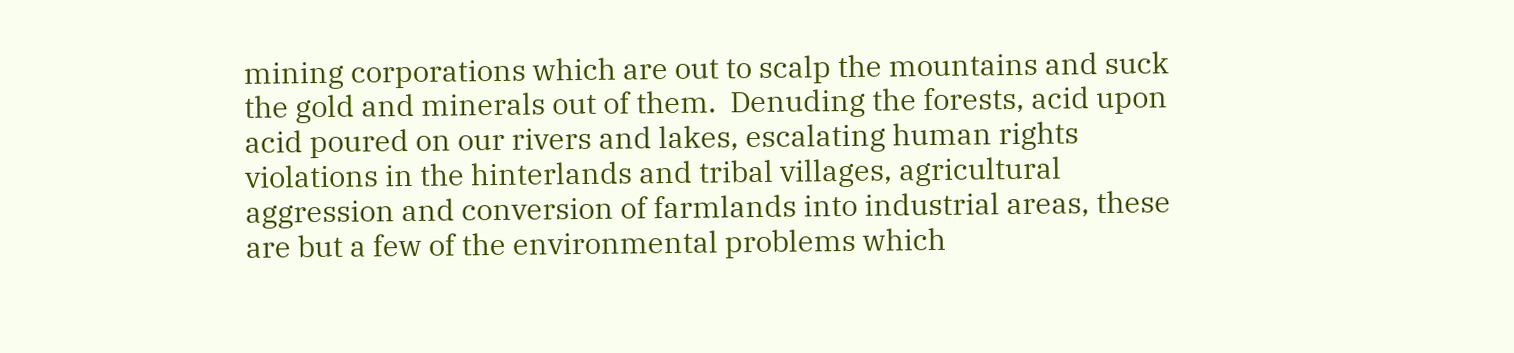mining corporations which are out to scalp the mountains and suck the gold and minerals out of them.  Denuding the forests, acid upon acid poured on our rivers and lakes, escalating human rights violations in the hinterlands and tribal villages, agricultural aggression and conversion of farmlands into industrial areas, these are but a few of the environmental problems which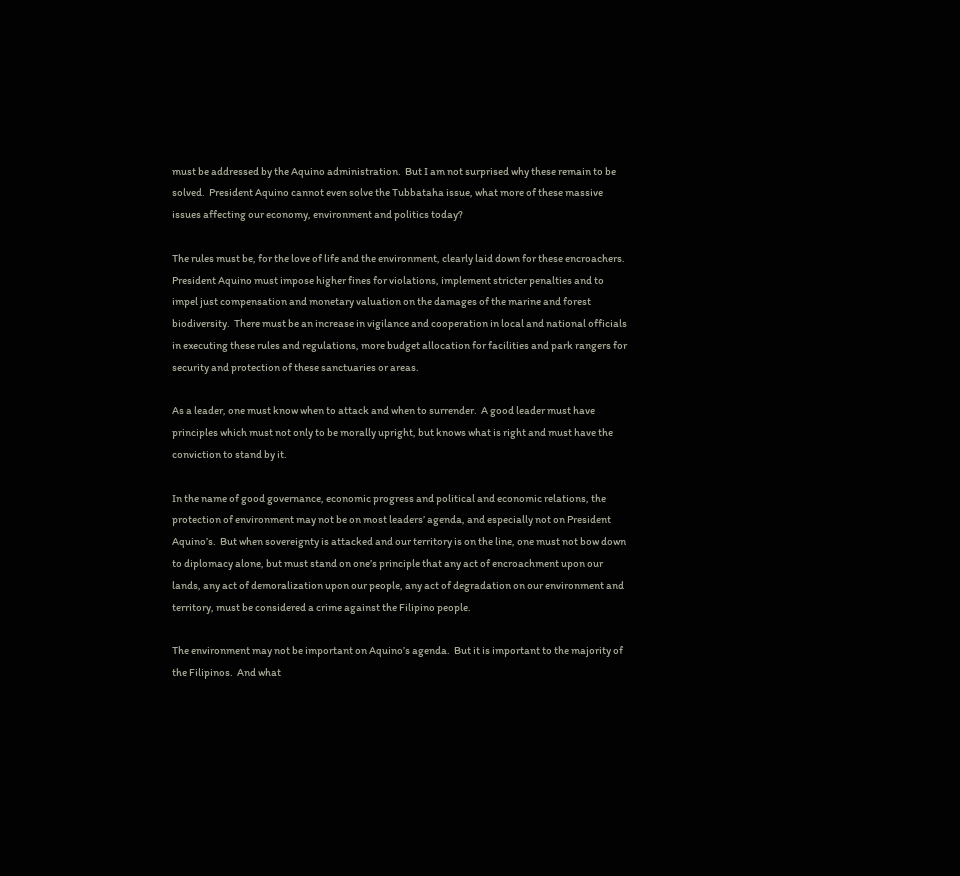must be addressed by the Aquino administration.  But I am not surprised why these remain to be solved.  President Aquino cannot even solve the Tubbataha issue, what more of these massive issues affecting our economy, environment and politics today?

The rules must be, for the love of life and the environment, clearly laid down for these encroachers.  President Aquino must impose higher fines for violations, implement stricter penalties and to impel just compensation and monetary valuation on the damages of the marine and forest biodiversity.  There must be an increase in vigilance and cooperation in local and national officials in executing these rules and regulations, more budget allocation for facilities and park rangers for security and protection of these sanctuaries or areas.

As a leader, one must know when to attack and when to surrender.  A good leader must have principles which must not only to be morally upright, but knows what is right and must have the conviction to stand by it.

In the name of good governance, economic progress and political and economic relations, the protection of environment may not be on most leaders’ agenda, and especially not on President Aquino’s.  But when sovereignty is attacked and our territory is on the line, one must not bow down to diplomacy alone, but must stand on one’s principle that any act of encroachment upon our lands, any act of demoralization upon our people, any act of degradation on our environment and territory, must be considered a crime against the Filipino people.

The environment may not be important on Aquino’s agenda.  But it is important to the majority of the Filipinos.  And what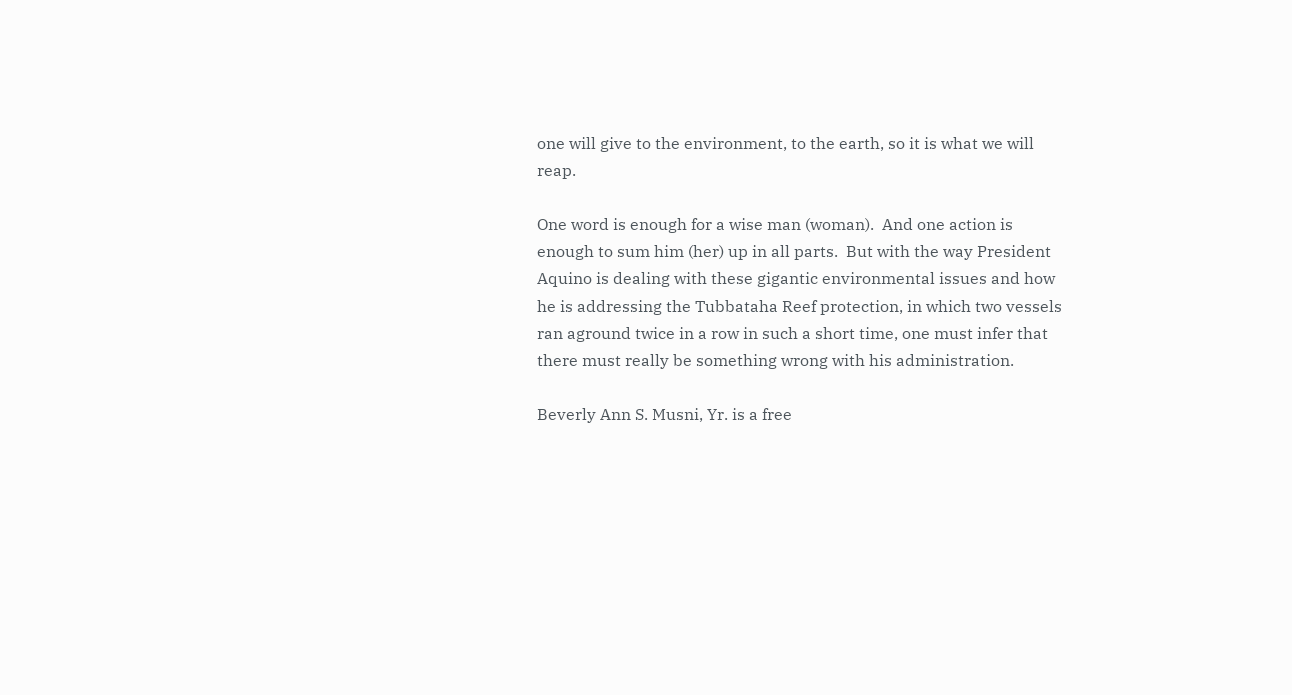one will give to the environment, to the earth, so it is what we will reap.

One word is enough for a wise man (woman).  And one action is enough to sum him (her) up in all parts.  But with the way President Aquino is dealing with these gigantic environmental issues and how he is addressing the Tubbataha Reef protection, in which two vessels ran aground twice in a row in such a short time, one must infer that there must really be something wrong with his administration.

Beverly Ann S. Musni, Yr. is a free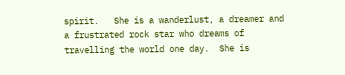spirit.   She is a wanderlust, a dreamer and a frustrated rock star who dreams of travelling the world one day.  She is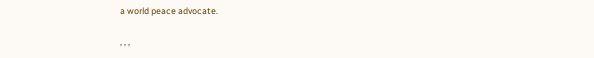a world peace advocate.

, , ,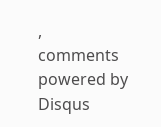,
comments powered by Disqus